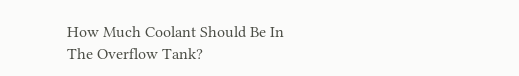How Much Coolant Should Be In The Overflow Tank?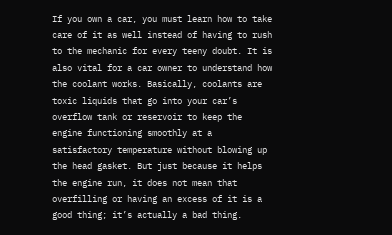If you own a car, you must learn how to take care of it as well instead of having to rush to the mechanic for every teeny doubt. It is also vital for a car owner to understand how the coolant works. Basically, coolants are toxic liquids that go into your car’s overflow tank or reservoir to keep the engine functioning smoothly at a satisfactory temperature without blowing up the head gasket. But just because it helps the engine run, it does not mean that overfilling or having an excess of it is a good thing; it’s actually a bad thing.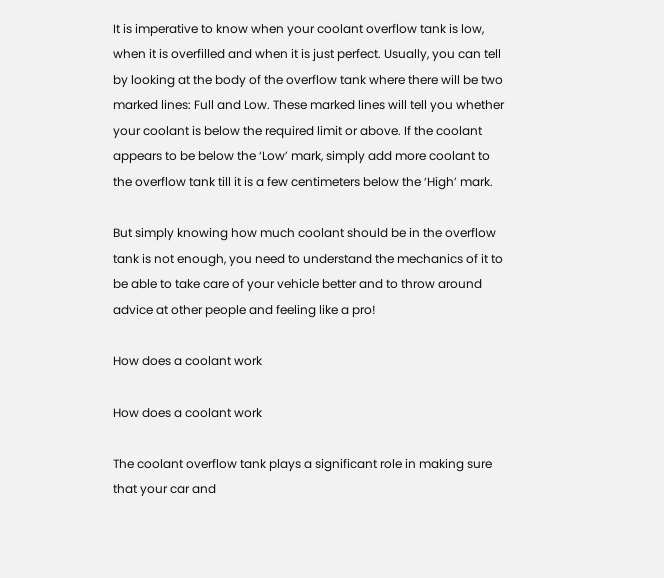It is imperative to know when your coolant overflow tank is low, when it is overfilled and when it is just perfect. Usually, you can tell by looking at the body of the overflow tank where there will be two marked lines: Full and Low. These marked lines will tell you whether your coolant is below the required limit or above. If the coolant appears to be below the ‘Low’ mark, simply add more coolant to the overflow tank till it is a few centimeters below the ‘High’ mark.

But simply knowing how much coolant should be in the overflow tank is not enough, you need to understand the mechanics of it to be able to take care of your vehicle better and to throw around advice at other people and feeling like a pro!

How does a coolant work

How does a coolant work

The coolant overflow tank plays a significant role in making sure that your car and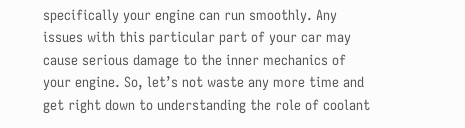specifically your engine can run smoothly. Any issues with this particular part of your car may cause serious damage to the inner mechanics of your engine. So, let’s not waste any more time and get right down to understanding the role of coolant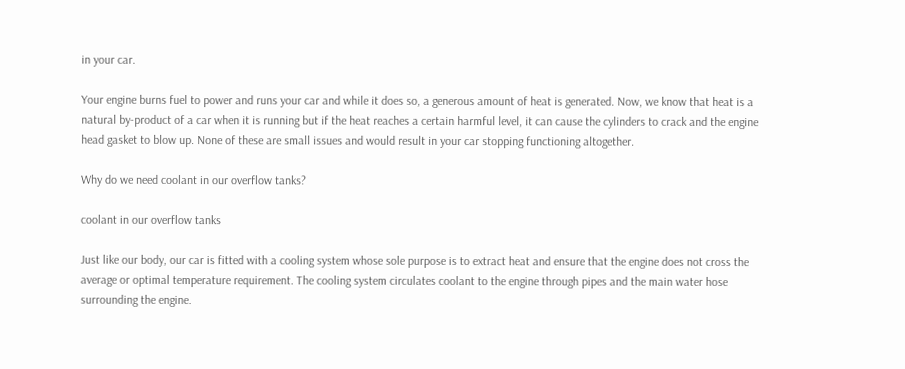in your car.

Your engine burns fuel to power and runs your car and while it does so, a generous amount of heat is generated. Now, we know that heat is a natural by-product of a car when it is running but if the heat reaches a certain harmful level, it can cause the cylinders to crack and the engine head gasket to blow up. None of these are small issues and would result in your car stopping functioning altogether.

Why do we need coolant in our overflow tanks?

coolant in our overflow tanks

Just like our body, our car is fitted with a cooling system whose sole purpose is to extract heat and ensure that the engine does not cross the average or optimal temperature requirement. The cooling system circulates coolant to the engine through pipes and the main water hose surrounding the engine.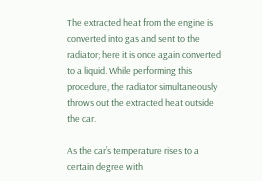The extracted heat from the engine is converted into gas and sent to the radiator; here it is once again converted to a liquid. While performing this procedure, the radiator simultaneously throws out the extracted heat outside the car.

As the car’s temperature rises to a certain degree with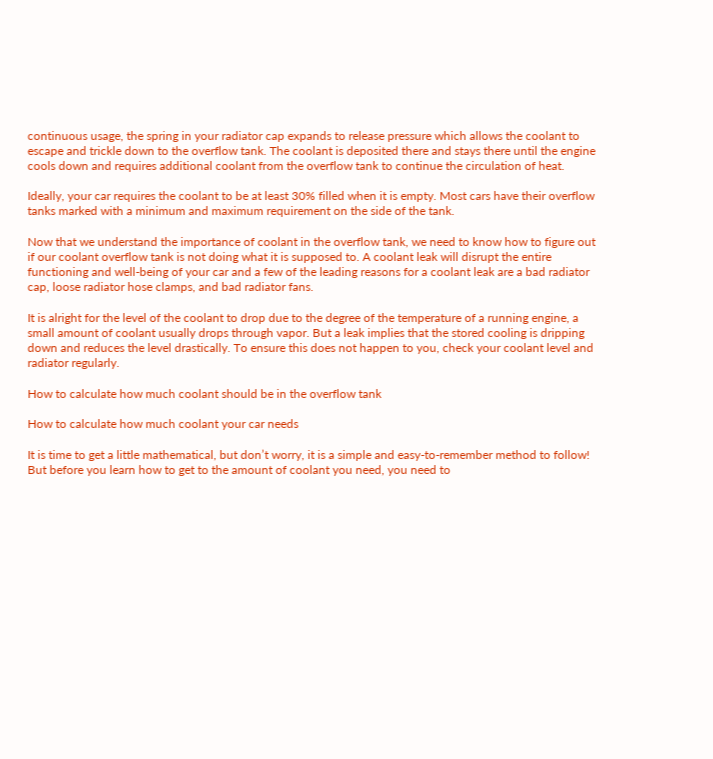continuous usage, the spring in your radiator cap expands to release pressure which allows the coolant to escape and trickle down to the overflow tank. The coolant is deposited there and stays there until the engine cools down and requires additional coolant from the overflow tank to continue the circulation of heat.

Ideally, your car requires the coolant to be at least 30% filled when it is empty. Most cars have their overflow tanks marked with a minimum and maximum requirement on the side of the tank.

Now that we understand the importance of coolant in the overflow tank, we need to know how to figure out if our coolant overflow tank is not doing what it is supposed to. A coolant leak will disrupt the entire functioning and well-being of your car and a few of the leading reasons for a coolant leak are a bad radiator cap, loose radiator hose clamps, and bad radiator fans.

It is alright for the level of the coolant to drop due to the degree of the temperature of a running engine, a small amount of coolant usually drops through vapor. But a leak implies that the stored cooling is dripping down and reduces the level drastically. To ensure this does not happen to you, check your coolant level and radiator regularly.

How to calculate how much coolant should be in the overflow tank

How to calculate how much coolant your car needs

It is time to get a little mathematical, but don’t worry, it is a simple and easy-to-remember method to follow! But before you learn how to get to the amount of coolant you need, you need to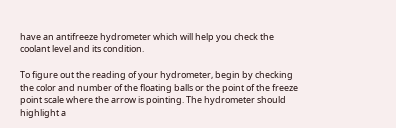have an antifreeze hydrometer which will help you check the coolant level and its condition.

To figure out the reading of your hydrometer, begin by checking the color and number of the floating balls or the point of the freeze point scale where the arrow is pointing. The hydrometer should highlight a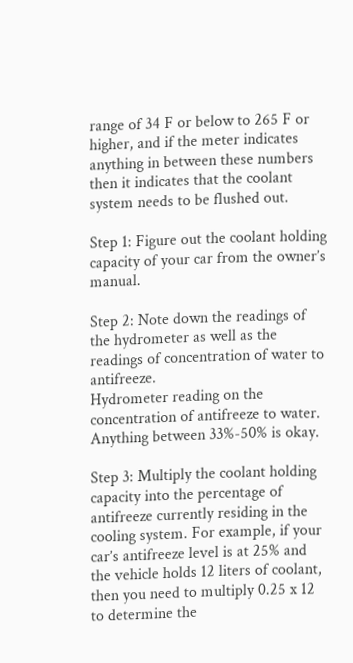range of 34 F or below to 265 F or higher, and if the meter indicates anything in between these numbers then it indicates that the coolant system needs to be flushed out.

Step 1: Figure out the coolant holding capacity of your car from the owner’s manual.

Step 2: Note down the readings of the hydrometer as well as the readings of concentration of water to antifreeze.
Hydrometer reading on the concentration of antifreeze to water. Anything between 33%-50% is okay.

Step 3: Multiply the coolant holding capacity into the percentage of antifreeze currently residing in the cooling system. For example, if your car’s antifreeze level is at 25% and the vehicle holds 12 liters of coolant, then you need to multiply 0.25 x 12 to determine the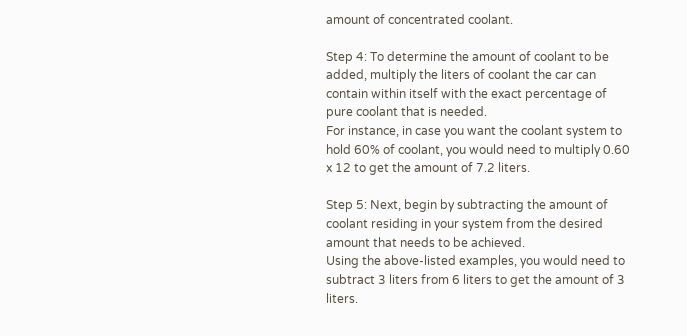amount of concentrated coolant.

Step 4: To determine the amount of coolant to be added, multiply the liters of coolant the car can contain within itself with the exact percentage of pure coolant that is needed.
For instance, in case you want the coolant system to hold 60% of coolant, you would need to multiply 0.60 x 12 to get the amount of 7.2 liters.

Step 5: Next, begin by subtracting the amount of coolant residing in your system from the desired amount that needs to be achieved.
Using the above-listed examples, you would need to subtract 3 liters from 6 liters to get the amount of 3 liters.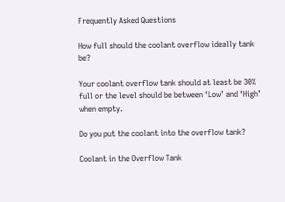Frequently Asked Questions

How full should the coolant overflow ideally tank be?

Your coolant overflow tank should at least be 30% full or the level should be between ‘Low’ and ‘High’ when empty.

Do you put the coolant into the overflow tank?

Coolant in the Overflow Tank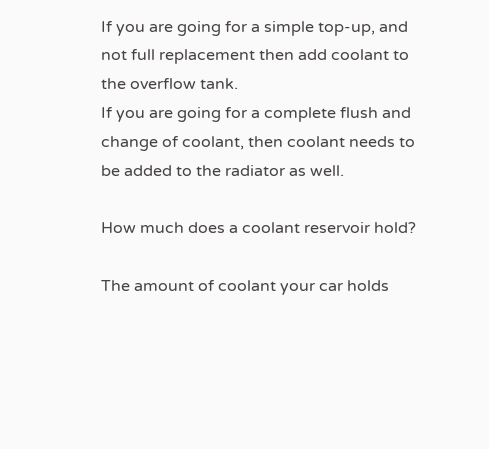If you are going for a simple top-up, and not full replacement then add coolant to the overflow tank.
If you are going for a complete flush and change of coolant, then coolant needs to be added to the radiator as well.

How much does a coolant reservoir hold?

The amount of coolant your car holds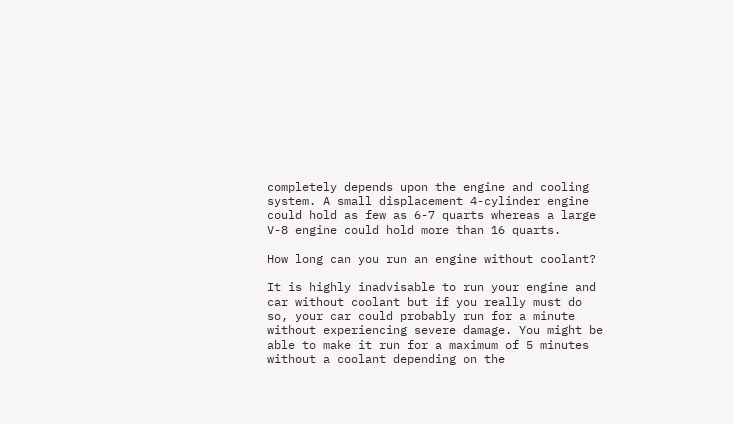completely depends upon the engine and cooling system. A small displacement 4-cylinder engine could hold as few as 6-7 quarts whereas a large V-8 engine could hold more than 16 quarts.

How long can you run an engine without coolant?

It is highly inadvisable to run your engine and car without coolant but if you really must do so, your car could probably run for a minute without experiencing severe damage. You might be able to make it run for a maximum of 5 minutes without a coolant depending on the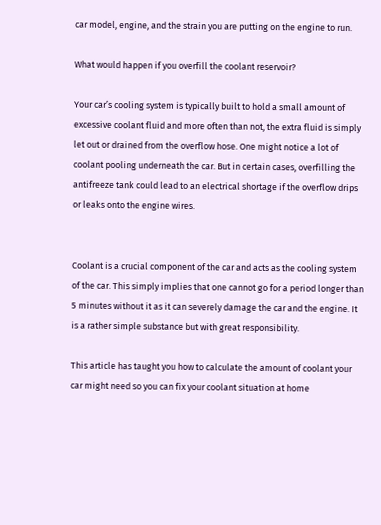car model, engine, and the strain you are putting on the engine to run.

What would happen if you overfill the coolant reservoir?

Your car’s cooling system is typically built to hold a small amount of excessive coolant fluid and more often than not, the extra fluid is simply let out or drained from the overflow hose. One might notice a lot of coolant pooling underneath the car. But in certain cases, overfilling the antifreeze tank could lead to an electrical shortage if the overflow drips or leaks onto the engine wires.


Coolant is a crucial component of the car and acts as the cooling system of the car. This simply implies that one cannot go for a period longer than 5 minutes without it as it can severely damage the car and the engine. It is a rather simple substance but with great responsibility.

This article has taught you how to calculate the amount of coolant your car might need so you can fix your coolant situation at home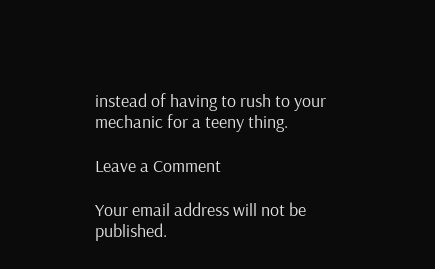instead of having to rush to your mechanic for a teeny thing.

Leave a Comment

Your email address will not be published.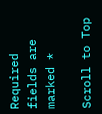Required fields are marked *

Scroll to Top